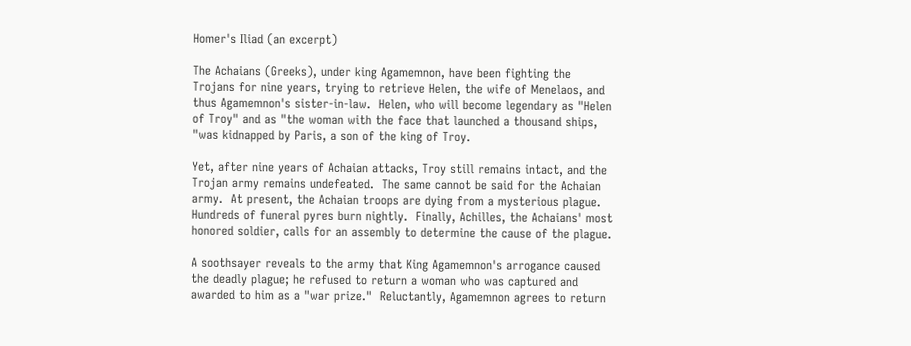Homer's Iliad (an excerpt)

The Achaians (Greeks), under king Agamemnon, have been fighting the Trojans for nine years, trying to retrieve Helen, the wife of Menelaos, and thus Agamemnon's sister-in-law.  Helen, who will become legendary as "Helen of Troy" and as "the woman with the face that launched a thousand ships, "was kidnapped by Paris, a son of the king of Troy.

Yet, after nine years of Achaian attacks, Troy still remains intact, and the Trojan army remains undefeated.  The same cannot be said for the Achaian army.  At present, the Achaian troops are dying from a mysterious plague.  Hundreds of funeral pyres burn nightly.  Finally, Achilles, the Achaians' most honored soldier, calls for an assembly to determine the cause of the plague.

A soothsayer reveals to the army that King Agamemnon's arrogance caused the deadly plague; he refused to return a woman who was captured and awarded to him as a "war prize."  Reluctantly, Agamemnon agrees to return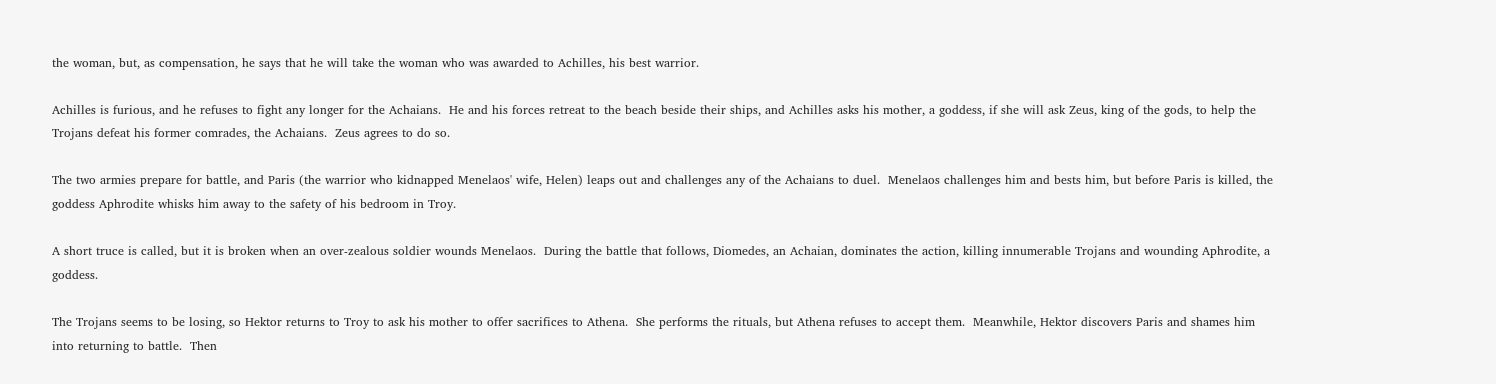the woman, but, as compensation, he says that he will take the woman who was awarded to Achilles, his best warrior.

Achilles is furious, and he refuses to fight any longer for the Achaians.  He and his forces retreat to the beach beside their ships, and Achilles asks his mother, a goddess, if she will ask Zeus, king of the gods, to help the Trojans defeat his former comrades, the Achaians.  Zeus agrees to do so.

The two armies prepare for battle, and Paris (the warrior who kidnapped Menelaos' wife, Helen) leaps out and challenges any of the Achaians to duel.  Menelaos challenges him and bests him, but before Paris is killed, the goddess Aphrodite whisks him away to the safety of his bedroom in Troy.

A short truce is called, but it is broken when an over-zealous soldier wounds Menelaos.  During the battle that follows, Diomedes, an Achaian, dominates the action, killing innumerable Trojans and wounding Aphrodite, a goddess.

The Trojans seems to be losing, so Hektor returns to Troy to ask his mother to offer sacrifices to Athena.  She performs the rituals, but Athena refuses to accept them.  Meanwhile, Hektor discovers Paris and shames him into returning to battle.  Then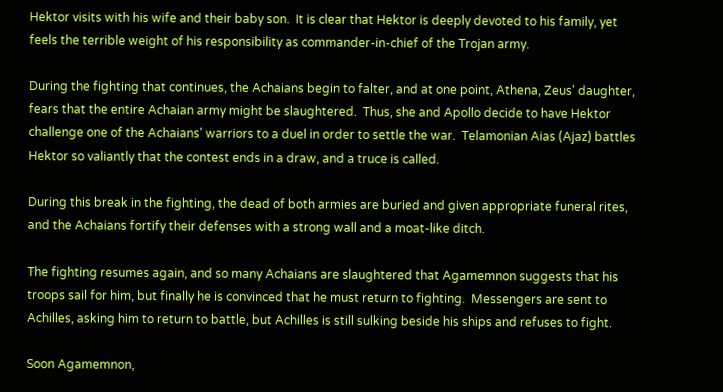Hektor visits with his wife and their baby son.  It is clear that Hektor is deeply devoted to his family, yet feels the terrible weight of his responsibility as commander-in-chief of the Trojan army.

During the fighting that continues, the Achaians begin to falter, and at one point, Athena, Zeus' daughter, fears that the entire Achaian army might be slaughtered.  Thus, she and Apollo decide to have Hektor challenge one of the Achaians' warriors to a duel in order to settle the war.  Telamonian Aias (Ajaz) battles Hektor so valiantly that the contest ends in a draw, and a truce is called.

During this break in the fighting, the dead of both armies are buried and given appropriate funeral rites, and the Achaians fortify their defenses with a strong wall and a moat-like ditch.

The fighting resumes again, and so many Achaians are slaughtered that Agamemnon suggests that his troops sail for him, but finally he is convinced that he must return to fighting.  Messengers are sent to Achilles, asking him to return to battle, but Achilles is still sulking beside his ships and refuses to fight.

Soon Agamemnon,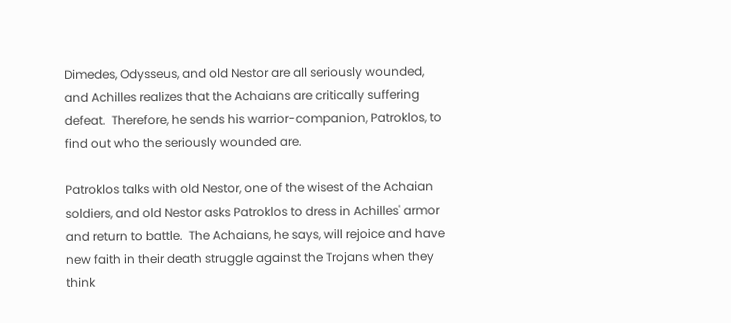Dimedes, Odysseus, and old Nestor are all seriously wounded, and Achilles realizes that the Achaians are critically suffering defeat.  Therefore, he sends his warrior-companion, Patroklos, to find out who the seriously wounded are.

Patroklos talks with old Nestor, one of the wisest of the Achaian soldiers, and old Nestor asks Patroklos to dress in Achilles' armor and return to battle.  The Achaians, he says, will rejoice and have new faith in their death struggle against the Trojans when they think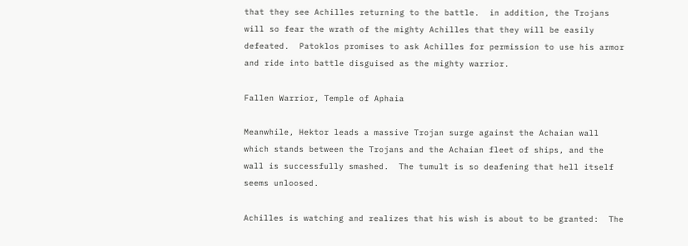that they see Achilles returning to the battle.  in addition, the Trojans will so fear the wrath of the mighty Achilles that they will be easily defeated.  Patoklos promises to ask Achilles for permission to use his armor and ride into battle disguised as the mighty warrior.

Fallen Warrior, Temple of Aphaia

Meanwhile, Hektor leads a massive Trojan surge against the Achaian wall which stands between the Trojans and the Achaian fleet of ships, and the wall is successfully smashed.  The tumult is so deafening that hell itself seems unloosed.

Achilles is watching and realizes that his wish is about to be granted:  The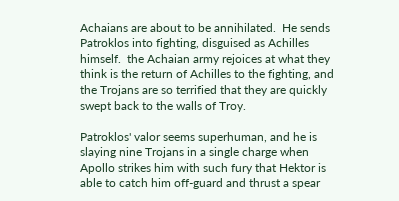Achaians are about to be annihilated.  He sends Patroklos into fighting, disguised as Achilles himself.  the Achaian army rejoices at what they think is the return of Achilles to the fighting, and the Trojans are so terrified that they are quickly swept back to the walls of Troy.

Patroklos' valor seems superhuman, and he is slaying nine Trojans in a single charge when Apollo strikes him with such fury that Hektor is able to catch him off-guard and thrust a spear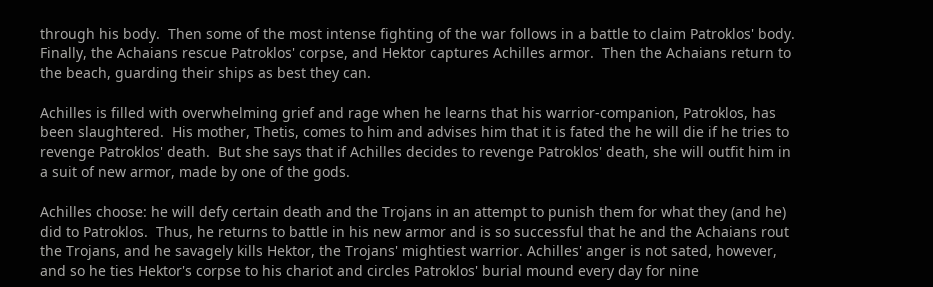through his body.  Then some of the most intense fighting of the war follows in a battle to claim Patroklos' body.  Finally, the Achaians rescue Patroklos' corpse, and Hektor captures Achilles armor.  Then the Achaians return to the beach, guarding their ships as best they can.

Achilles is filled with overwhelming grief and rage when he learns that his warrior-companion, Patroklos, has been slaughtered.  His mother, Thetis, comes to him and advises him that it is fated the he will die if he tries to revenge Patroklos' death.  But she says that if Achilles decides to revenge Patroklos' death, she will outfit him in a suit of new armor, made by one of the gods.

Achilles choose: he will defy certain death and the Trojans in an attempt to punish them for what they (and he) did to Patroklos.  Thus, he returns to battle in his new armor and is so successful that he and the Achaians rout the Trojans, and he savagely kills Hektor, the Trojans' mightiest warrior. Achilles' anger is not sated, however, and so he ties Hektor's corpse to his chariot and circles Patroklos' burial mound every day for nine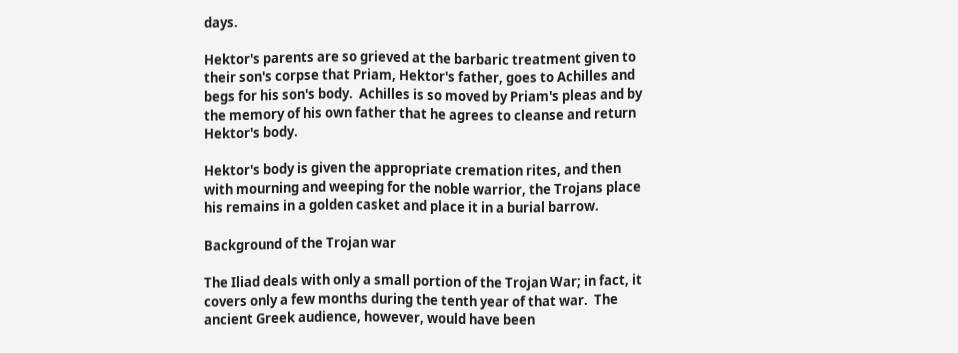days.

Hektor's parents are so grieved at the barbaric treatment given to their son's corpse that Priam, Hektor's father, goes to Achilles and begs for his son's body.  Achilles is so moved by Priam's pleas and by the memory of his own father that he agrees to cleanse and return Hektor's body.

Hektor's body is given the appropriate cremation rites, and then with mourning and weeping for the noble warrior, the Trojans place his remains in a golden casket and place it in a burial barrow.

Background of the Trojan war

The Iliad deals with only a small portion of the Trojan War; in fact, it covers only a few months during the tenth year of that war.  The ancient Greek audience, however, would have been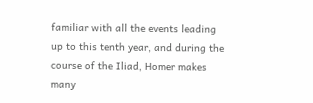familiar with all the events leading up to this tenth year, and during the course of the Iliad, Homer makes many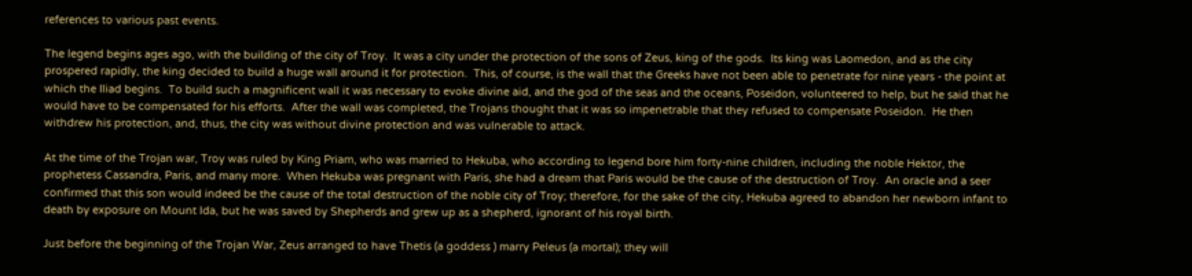references to various past events.

The legend begins ages ago, with the building of the city of Troy.  It was a city under the protection of the sons of Zeus, king of the gods.  Its king was Laomedon, and as the city prospered rapidly, the king decided to build a huge wall around it for protection.  This, of course, is the wall that the Greeks have not been able to penetrate for nine years - the point at which the Iliad begins.  To build such a magnificent wall it was necessary to evoke divine aid, and the god of the seas and the oceans, Poseidon, volunteered to help, but he said that he would have to be compensated for his efforts.  After the wall was completed, the Trojans thought that it was so impenetrable that they refused to compensate Poseidon.  He then withdrew his protection, and, thus, the city was without divine protection and was vulnerable to attack.

At the time of the Trojan war, Troy was ruled by King Priam, who was married to Hekuba, who according to legend bore him forty-nine children, including the noble Hektor, the prophetess Cassandra, Paris, and many more.  When Hekuba was pregnant with Paris, she had a dream that Paris would be the cause of the destruction of Troy.  An oracle and a seer confirmed that this son would indeed be the cause of the total destruction of the noble city of Troy; therefore, for the sake of the city, Hekuba agreed to abandon her newborn infant to death by exposure on Mount Ida, but he was saved by Shepherds and grew up as a shepherd, ignorant of his royal birth.

Just before the beginning of the Trojan War, Zeus arranged to have Thetis (a goddess ) marry Peleus (a mortal); they will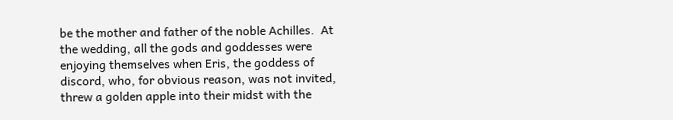be the mother and father of the noble Achilles.  At the wedding, all the gods and goddesses were enjoying themselves when Eris, the goddess of discord, who, for obvious reason, was not invited, threw a golden apple into their midst with the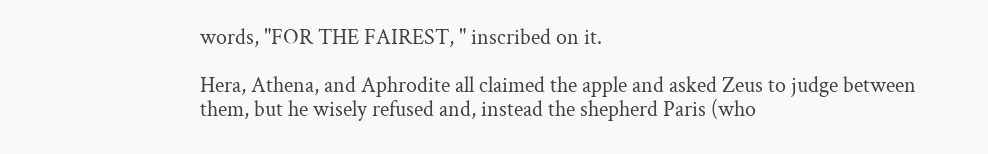words, "FOR THE FAIREST, " inscribed on it.

Hera, Athena, and Aphrodite all claimed the apple and asked Zeus to judge between them, but he wisely refused and, instead the shepherd Paris (who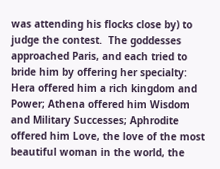was attending his flocks close by) to judge the contest.  The goddesses approached Paris, and each tried to bride him by offering her specialty: Hera offered him a rich kingdom and Power; Athena offered him Wisdom and Military Successes; Aphrodite offered him Love, the love of the most beautiful woman in the world, the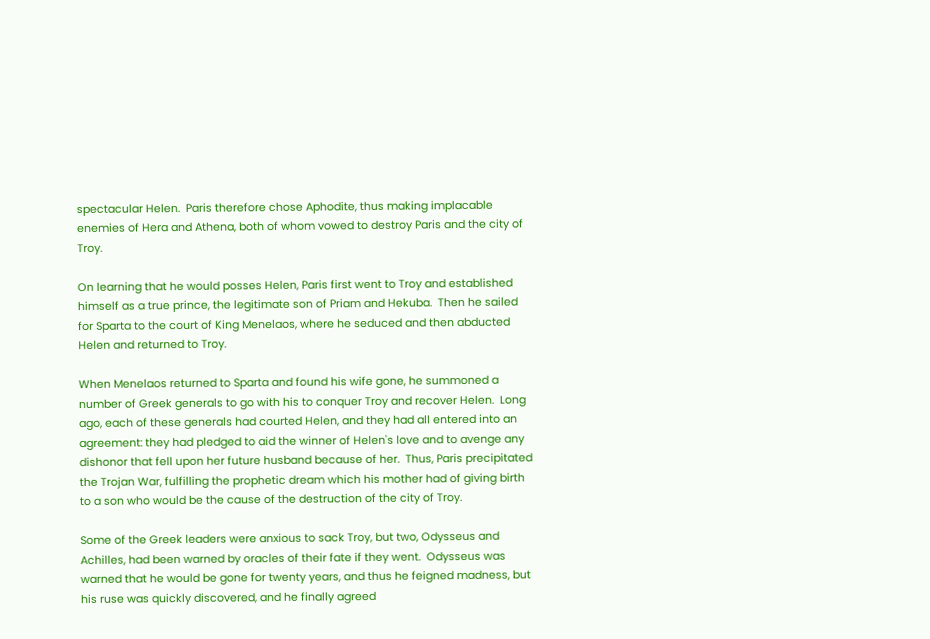spectacular Helen.  Paris therefore chose Aphodite, thus making implacable enemies of Hera and Athena, both of whom vowed to destroy Paris and the city of Troy.

On learning that he would posses Helen, Paris first went to Troy and established himself as a true prince, the legitimate son of Priam and Hekuba.  Then he sailed for Sparta to the court of King Menelaos, where he seduced and then abducted Helen and returned to Troy.

When Menelaos returned to Sparta and found his wife gone, he summoned a number of Greek generals to go with his to conquer Troy and recover Helen.  Long ago, each of these generals had courted Helen, and they had all entered into an agreement: they had pledged to aid the winner of Helen's love and to avenge any dishonor that fell upon her future husband because of her.  Thus, Paris precipitated the Trojan War, fulfilling the prophetic dream which his mother had of giving birth to a son who would be the cause of the destruction of the city of Troy.

Some of the Greek leaders were anxious to sack Troy, but two, Odysseus and Achilles, had been warned by oracles of their fate if they went.  Odysseus was warned that he would be gone for twenty years, and thus he feigned madness, but his ruse was quickly discovered, and he finally agreed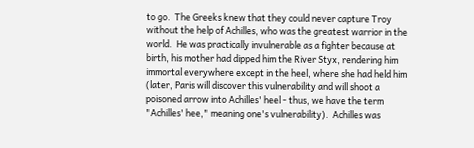to go.  The Greeks knew that they could never capture Troy without the help of Achilles, who was the greatest warrior in the world.  He was practically invulnerable as a fighter because at birth, his mother had dipped him the River Styx, rendering him immortal everywhere except in the heel, where she had held him (later, Paris will discover this vulnerability and will shoot a poisoned arrow into Achilles' heel - thus, we have the term "Achilles' hee," meaning one's vulnerability).  Achilles was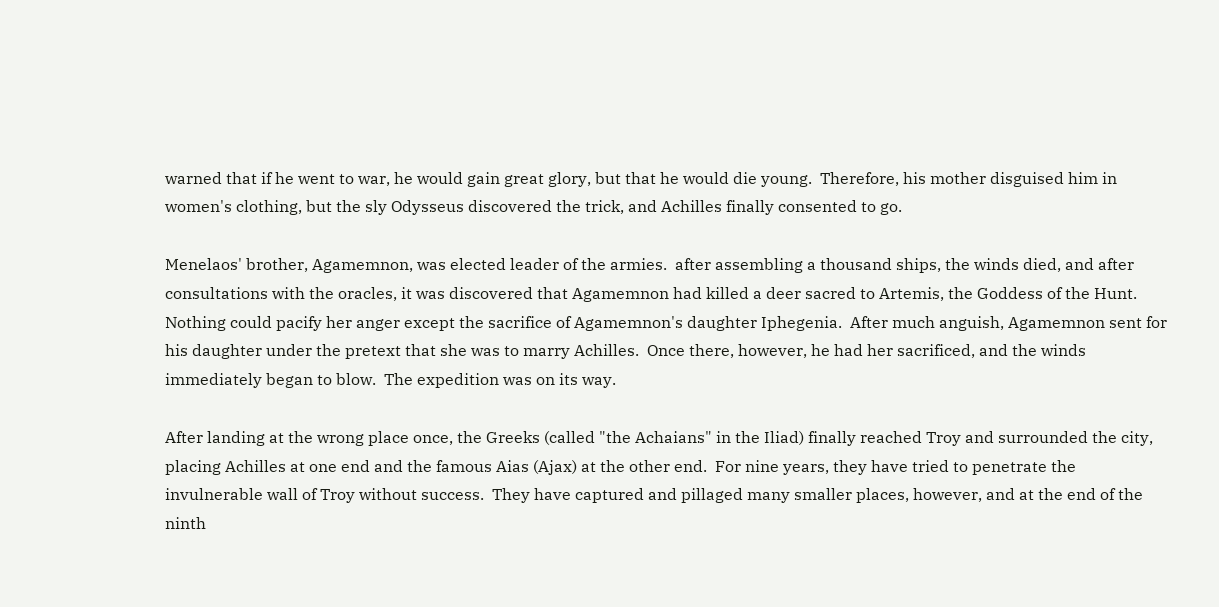warned that if he went to war, he would gain great glory, but that he would die young.  Therefore, his mother disguised him in women's clothing, but the sly Odysseus discovered the trick, and Achilles finally consented to go.

Menelaos' brother, Agamemnon, was elected leader of the armies.  after assembling a thousand ships, the winds died, and after consultations with the oracles, it was discovered that Agamemnon had killed a deer sacred to Artemis, the Goddess of the Hunt.  Nothing could pacify her anger except the sacrifice of Agamemnon's daughter Iphegenia.  After much anguish, Agamemnon sent for his daughter under the pretext that she was to marry Achilles.  Once there, however, he had her sacrificed, and the winds immediately began to blow.  The expedition was on its way.

After landing at the wrong place once, the Greeks (called "the Achaians" in the Iliad) finally reached Troy and surrounded the city, placing Achilles at one end and the famous Aias (Ajax) at the other end.  For nine years, they have tried to penetrate the invulnerable wall of Troy without success.  They have captured and pillaged many smaller places, however, and at the end of the ninth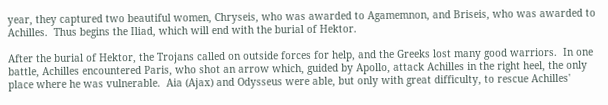year, they captured two beautiful women, Chryseis, who was awarded to Agamemnon, and Briseis, who was awarded to Achilles.  Thus begins the Iliad, which will end with the burial of Hektor.

After the burial of Hektor, the Trojans called on outside forces for help, and the Greeks lost many good warriors.  In one battle, Achilles encountered Paris, who shot an arrow which, guided by Apollo, attack Achilles in the right heel, the only place where he was vulnerable.  Aia (Ajax) and Odysseus were able, but only with great difficulty, to rescue Achilles'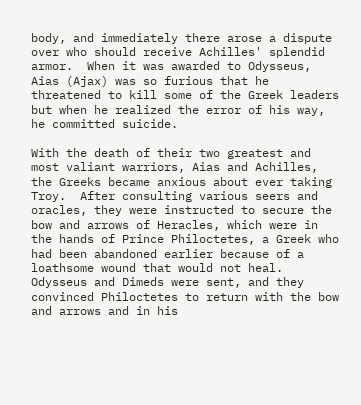body, and immediately there arose a dispute over who should receive Achilles' splendid armor.  When it was awarded to Odysseus, Aias (Ajax) was so furious that he threatened to kill some of the Greek leaders but when he realized the error of his way, he committed suicide.

With the death of their two greatest and most valiant warriors, Aias and Achilles, the Greeks became anxious about ever taking Troy.  After consulting various seers and oracles, they were instructed to secure the bow and arrows of Heracles, which were in the hands of Prince Philoctetes, a Greek who had been abandoned earlier because of a loathsome wound that would not heal.  Odysseus and Dimeds were sent, and they convinced Philoctetes to return with the bow and arrows and in his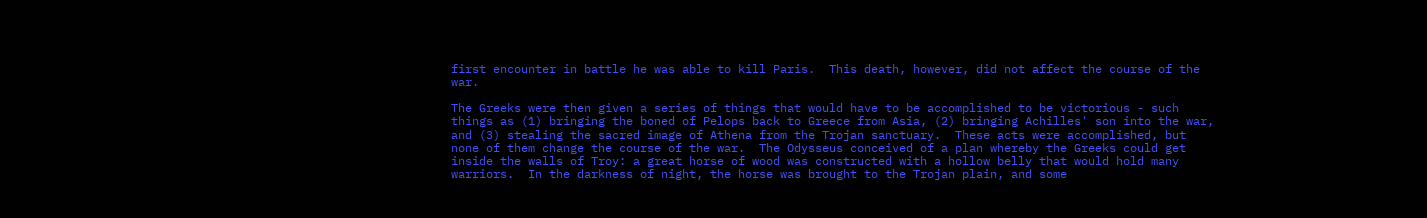first encounter in battle he was able to kill Paris.  This death, however, did not affect the course of the war.

The Greeks were then given a series of things that would have to be accomplished to be victorious - such things as (1) bringing the boned of Pelops back to Greece from Asia, (2) bringing Achilles' son into the war, and (3) stealing the sacred image of Athena from the Trojan sanctuary.  These acts were accomplished, but none of them change the course of the war.  The Odysseus conceived of a plan whereby the Greeks could get inside the walls of Troy: a great horse of wood was constructed with a hollow belly that would hold many warriors.  In the darkness of night, the horse was brought to the Trojan plain, and some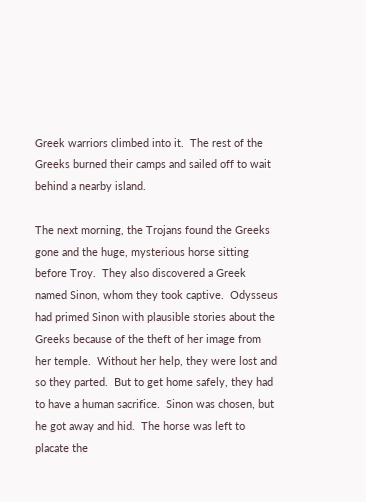Greek warriors climbed into it.  The rest of the Greeks burned their camps and sailed off to wait behind a nearby island.

The next morning, the Trojans found the Greeks gone and the huge, mysterious horse sitting before Troy.  They also discovered a Greek named Sinon, whom they took captive.  Odysseus had primed Sinon with plausible stories about the Greeks because of the theft of her image from her temple.  Without her help, they were lost and so they parted.  But to get home safely, they had to have a human sacrifice.  Sinon was chosen, but he got away and hid.  The horse was left to placate the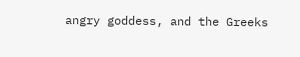angry goddess, and the Greeks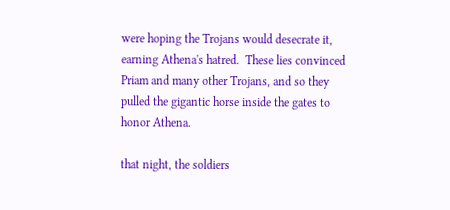were hoping the Trojans would desecrate it, earning Athena's hatred.  These lies convinced Priam and many other Trojans, and so they pulled the gigantic horse inside the gates to honor Athena.

that night, the soldiers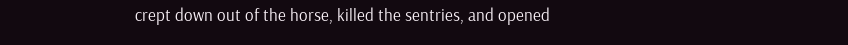crept down out of the horse, killed the sentries, and opened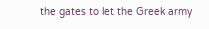the gates to let the Greek army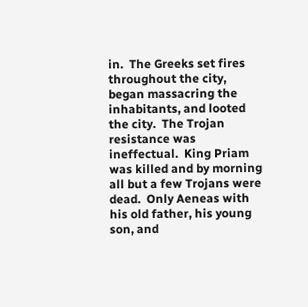in.  The Greeks set fires throughout the city, began massacring the inhabitants, and looted the city.  The Trojan resistance was ineffectual.  King Priam was killed and by morning all but a few Trojans were dead.  Only Aeneas with his old father, his young son, and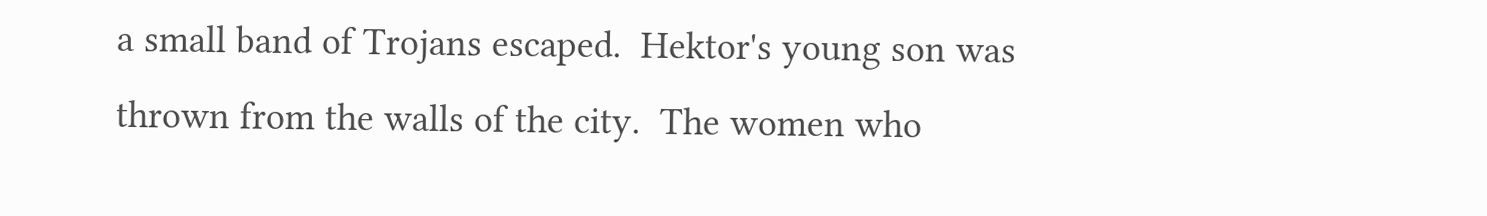a small band of Trojans escaped.  Hektor's young son was thrown from the walls of the city.  The women who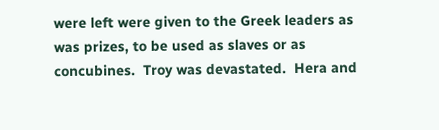were left were given to the Greek leaders as was prizes, to be used as slaves or as concubines.  Troy was devastated.  Hera and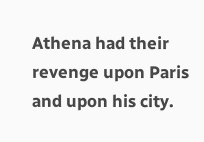Athena had their revenge upon Paris and upon his city.